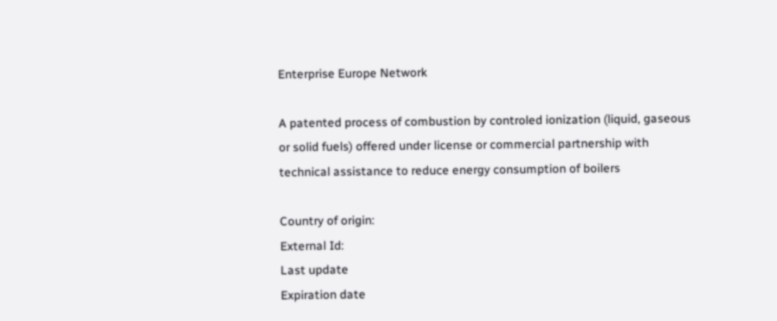Enterprise Europe Network

A patented process of combustion by controled ionization (liquid, gaseous or solid fuels) offered under license or commercial partnership with technical assistance to reduce energy consumption of boilers

Country of origin:
External Id:
Last update
Expiration date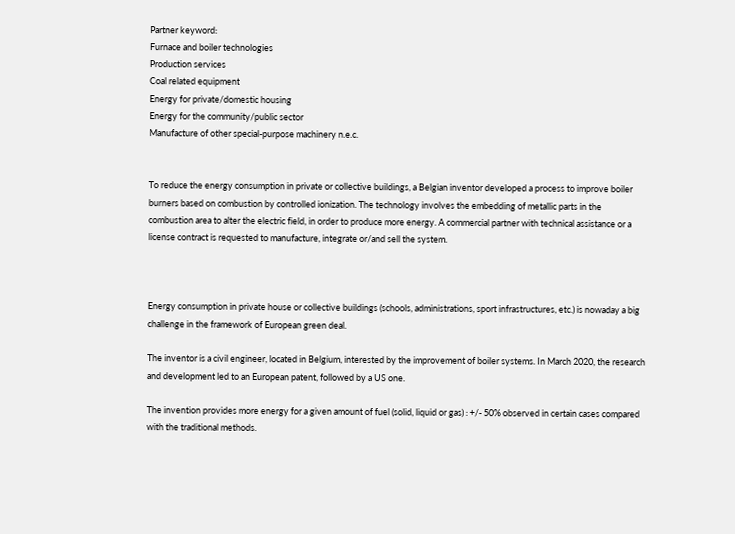Partner keyword:
Furnace and boiler technologies
Production services
Coal related equipment
Energy for private/domestic housing
Energy for the community/public sector
Manufacture of other special-purpose machinery n.e.c.


To reduce the energy consumption in private or collective buildings, a Belgian inventor developed a process to improve boiler burners based on combustion by controlled ionization. The technology involves the embedding of metallic parts in the combustion area to alter the electric field, in order to produce more energy. A commercial partner with technical assistance or a license contract is requested to manufacture, integrate or/and sell the system.



Energy consumption in private house or collective buildings (schools, administrations, sport infrastructures, etc.) is nowaday a big challenge in the framework of European green deal.

The inventor is a civil engineer, located in Belgium, interested by the improvement of boiler systems. In March 2020, the research and development led to an European patent, followed by a US one.

The invention provides more energy for a given amount of fuel (solid, liquid or gas) : +/- 50% observed in certain cases compared with the traditional methods.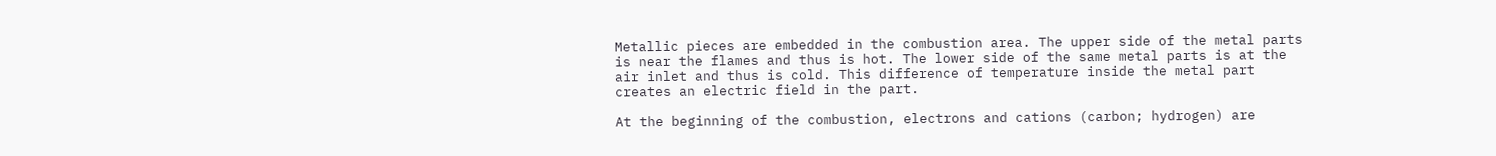Metallic pieces are embedded in the combustion area. The upper side of the metal parts is near the flames and thus is hot. The lower side of the same metal parts is at the air inlet and thus is cold. This difference of temperature inside the metal part creates an electric field in the part.

At the beginning of the combustion, electrons and cations (carbon; hydrogen) are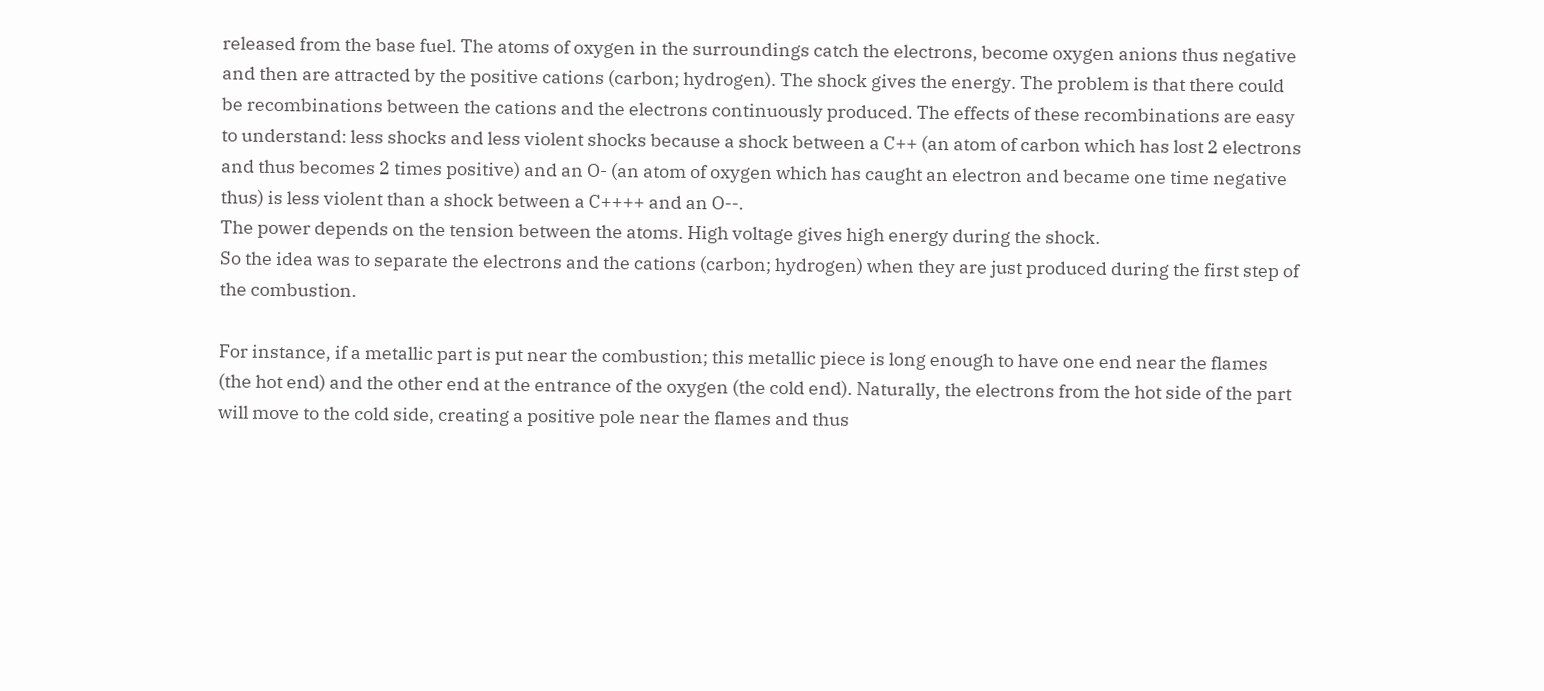released from the base fuel. The atoms of oxygen in the surroundings catch the electrons, become oxygen anions thus negative and then are attracted by the positive cations (carbon; hydrogen). The shock gives the energy. The problem is that there could be recombinations between the cations and the electrons continuously produced. The effects of these recombinations are easy to understand: less shocks and less violent shocks because a shock between a C++ (an atom of carbon which has lost 2 electrons and thus becomes 2 times positive) and an O- (an atom of oxygen which has caught an electron and became one time negative thus) is less violent than a shock between a C++++ and an O--.
The power depends on the tension between the atoms. High voltage gives high energy during the shock.
So the idea was to separate the electrons and the cations (carbon; hydrogen) when they are just produced during the first step of the combustion.

For instance, if a metallic part is put near the combustion; this metallic piece is long enough to have one end near the flames (the hot end) and the other end at the entrance of the oxygen (the cold end). Naturally, the electrons from the hot side of the part will move to the cold side, creating a positive pole near the flames and thus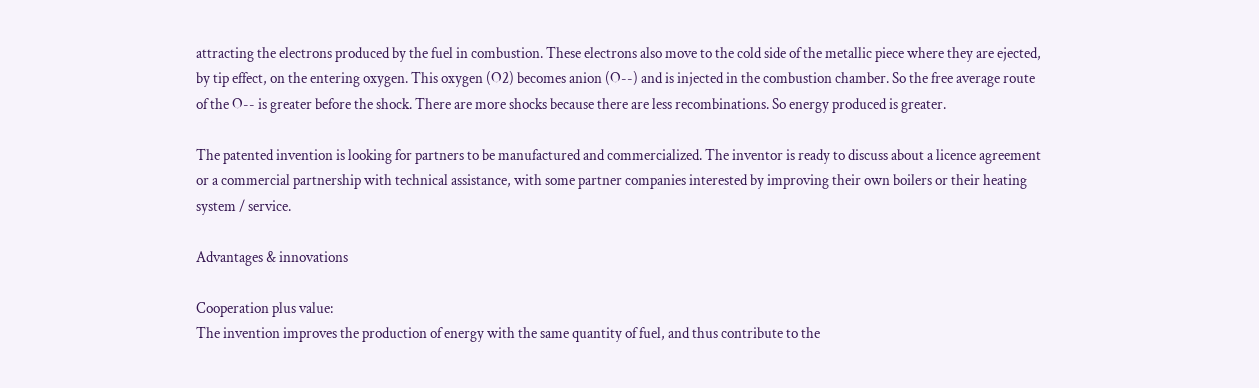attracting the electrons produced by the fuel in combustion. These electrons also move to the cold side of the metallic piece where they are ejected, by tip effect, on the entering oxygen. This oxygen (O2) becomes anion (O--) and is injected in the combustion chamber. So the free average route of the O-- is greater before the shock. There are more shocks because there are less recombinations. So energy produced is greater.

The patented invention is looking for partners to be manufactured and commercialized. The inventor is ready to discuss about a licence agreement or a commercial partnership with technical assistance, with some partner companies interested by improving their own boilers or their heating system / service.

Advantages & innovations

Cooperation plus value:
The invention improves the production of energy with the same quantity of fuel, and thus contribute to the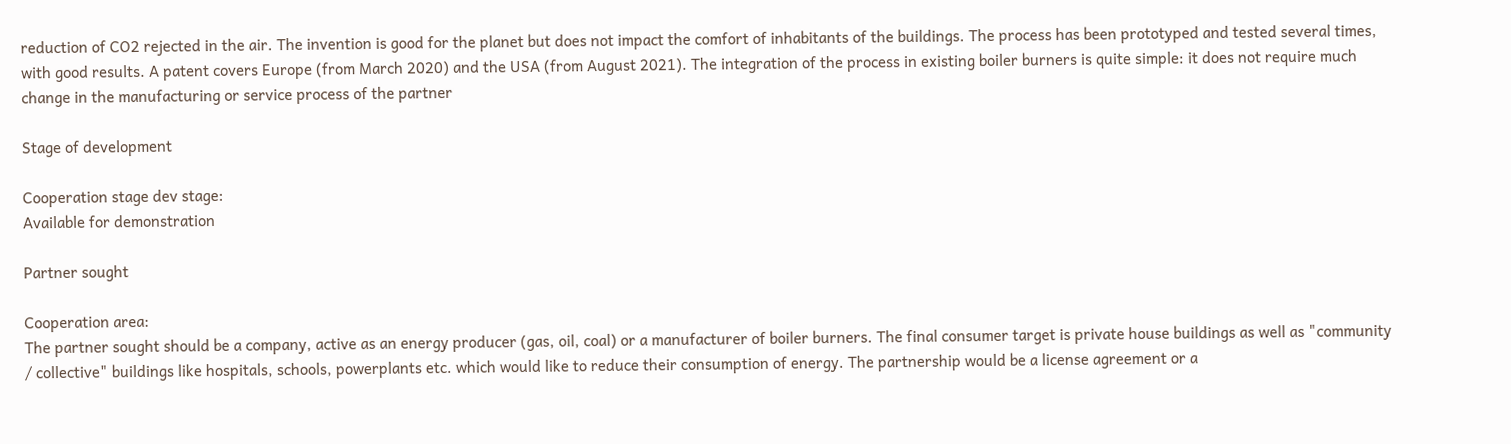reduction of CO2 rejected in the air. The invention is good for the planet but does not impact the comfort of inhabitants of the buildings. The process has been prototyped and tested several times, with good results. A patent covers Europe (from March 2020) and the USA (from August 2021). The integration of the process in existing boiler burners is quite simple: it does not require much change in the manufacturing or service process of the partner

Stage of development

Cooperation stage dev stage:
Available for demonstration

Partner sought

Cooperation area:
The partner sought should be a company, active as an energy producer (gas, oil, coal) or a manufacturer of boiler burners. The final consumer target is private house buildings as well as "community / collective" buildings like hospitals, schools, powerplants etc. which would like to reduce their consumption of energy. The partnership would be a license agreement or a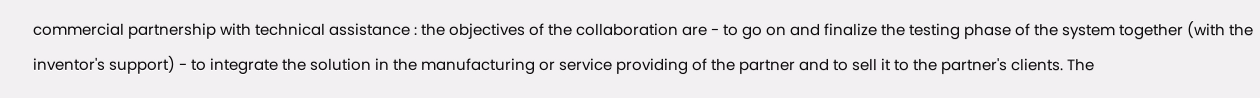commercial partnership with technical assistance : the objectives of the collaboration are - to go on and finalize the testing phase of the system together (with the inventor's support) - to integrate the solution in the manufacturing or service providing of the partner and to sell it to the partner's clients. The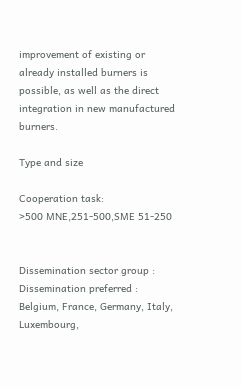improvement of existing or already installed burners is possible, as well as the direct integration in new manufactured burners.

Type and size

Cooperation task:
>500 MNE,251-500,SME 51-250


Dissemination sector group :
Dissemination preferred :
Belgium, France, Germany, Italy, Luxembourg,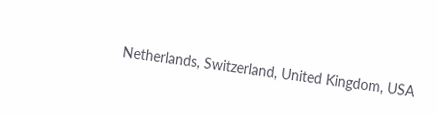Netherlands, Switzerland, United Kingdom, USA